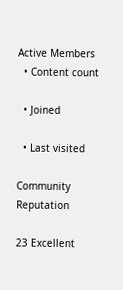Active Members
  • Content count

  • Joined

  • Last visited

Community Reputation

23 Excellent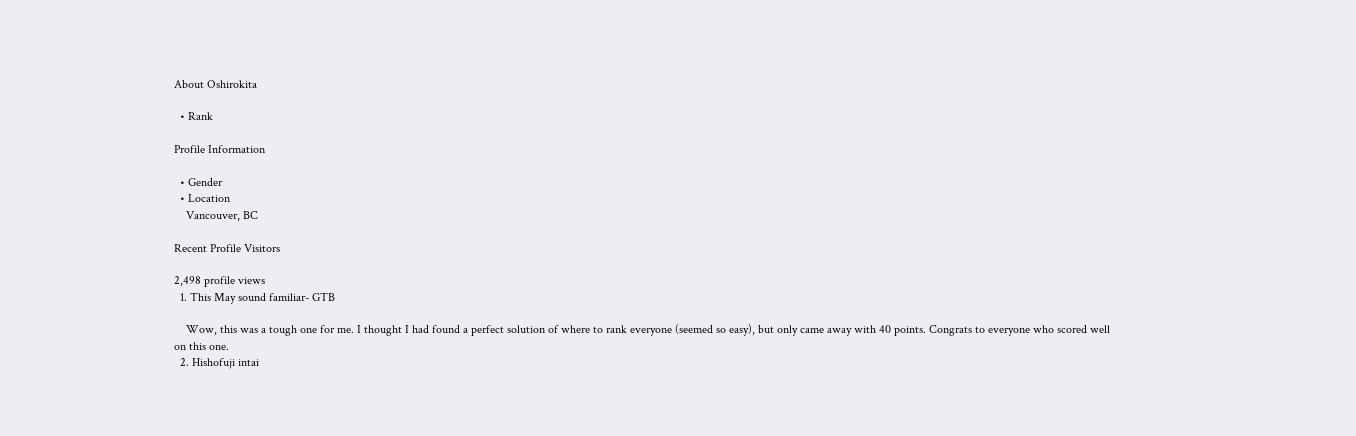About Oshirokita

  • Rank

Profile Information

  • Gender
  • Location
    Vancouver, BC

Recent Profile Visitors

2,498 profile views
  1. This May sound familiar- GTB

    Wow, this was a tough one for me. I thought I had found a perfect solution of where to rank everyone (seemed so easy), but only came away with 40 points. Congrats to everyone who scored well on this one.
  2. Hishofuji intai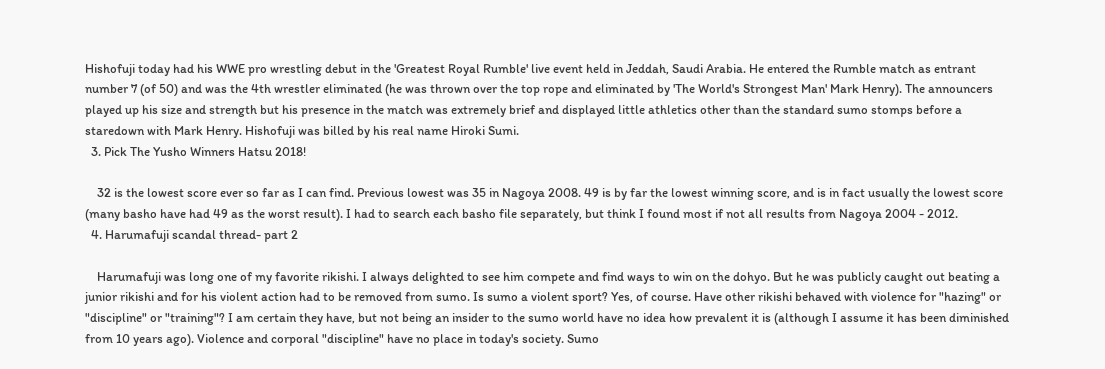Hishofuji today had his WWE pro wrestling debut in the 'Greatest Royal Rumble' live event held in Jeddah, Saudi Arabia. He entered the Rumble match as entrant number 7 (of 50) and was the 4th wrestler eliminated (he was thrown over the top rope and eliminated by 'The World's Strongest Man' Mark Henry). The announcers played up his size and strength but his presence in the match was extremely brief and displayed little athletics other than the standard sumo stomps before a staredown with Mark Henry. Hishofuji was billed by his real name Hiroki Sumi.
  3. Pick The Yusho Winners Hatsu 2018!

    32 is the lowest score ever so far as I can find. Previous lowest was 35 in Nagoya 2008. 49 is by far the lowest winning score, and is in fact usually the lowest score (many basho have had 49 as the worst result). I had to search each basho file separately, but think I found most if not all results from Nagoya 2004 - 2012.
  4. Harumafuji scandal thread- part 2

    Harumafuji was long one of my favorite rikishi. I always delighted to see him compete and find ways to win on the dohyo. But he was publicly caught out beating a junior rikishi and for his violent action had to be removed from sumo. Is sumo a violent sport? Yes, of course. Have other rikishi behaved with violence for "hazing" or "discipline" or "training"? I am certain they have, but not being an insider to the sumo world have no idea how prevalent it is (although I assume it has been diminished from 10 years ago). Violence and corporal "discipline" have no place in today's society. Sumo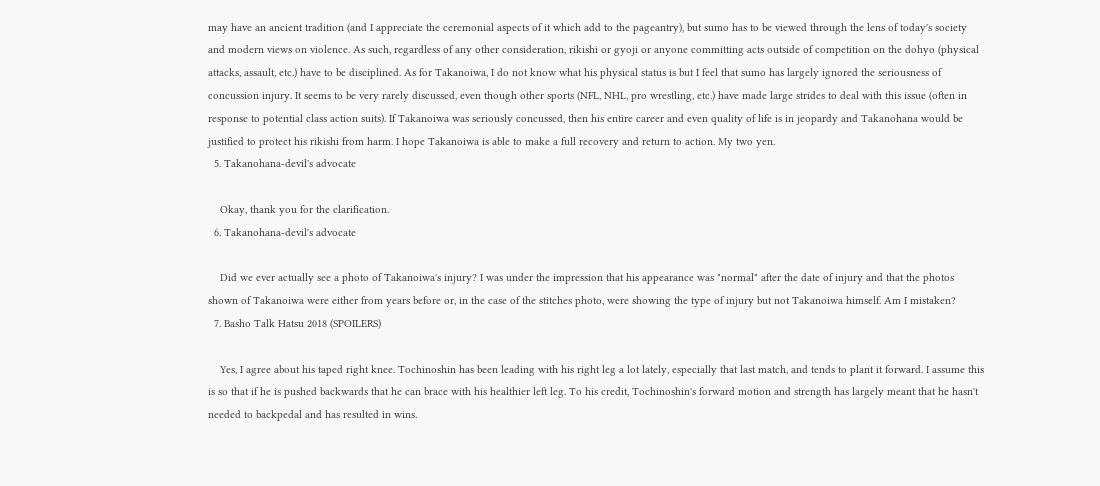may have an ancient tradition (and I appreciate the ceremonial aspects of it which add to the pageantry), but sumo has to be viewed through the lens of today's society and modern views on violence. As such, regardless of any other consideration, rikishi or gyoji or anyone committing acts outside of competition on the dohyo (physical attacks, assault, etc.) have to be disciplined. As for Takanoiwa, I do not know what his physical status is but I feel that sumo has largely ignored the seriousness of concussion injury. It seems to be very rarely discussed, even though other sports (NFL, NHL, pro wrestling, etc.) have made large strides to deal with this issue (often in response to potential class action suits). If Takanoiwa was seriously concussed, then his entire career and even quality of life is in jeopardy and Takanohana would be justified to protect his rikishi from harm. I hope Takanoiwa is able to make a full recovery and return to action. My two yen.
  5. Takanohana-devil's advocate

    Okay, thank you for the clarification.
  6. Takanohana-devil's advocate

    Did we ever actually see a photo of Takanoiwa's injury? I was under the impression that his appearance was "normal" after the date of injury and that the photos shown of Takanoiwa were either from years before or, in the case of the stitches photo, were showing the type of injury but not Takanoiwa himself. Am I mistaken?
  7. Basho Talk Hatsu 2018 (SPOILERS)

    Yes, I agree about his taped right knee. Tochinoshin has been leading with his right leg a lot lately, especially that last match, and tends to plant it forward. I assume this is so that if he is pushed backwards that he can brace with his healthier left leg. To his credit, Tochinoshin's forward motion and strength has largely meant that he hasn't needed to backpedal and has resulted in wins.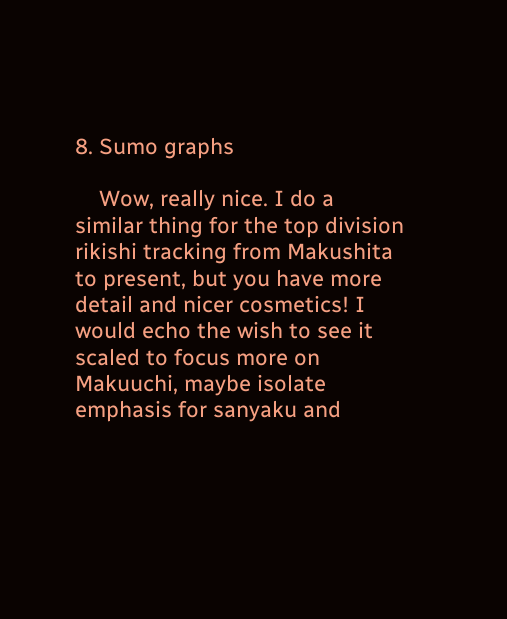8. Sumo graphs

    Wow, really nice. I do a similar thing for the top division rikishi tracking from Makushita to present, but you have more detail and nicer cosmetics! I would echo the wish to see it scaled to focus more on Makuuchi, maybe isolate emphasis for sanyaku and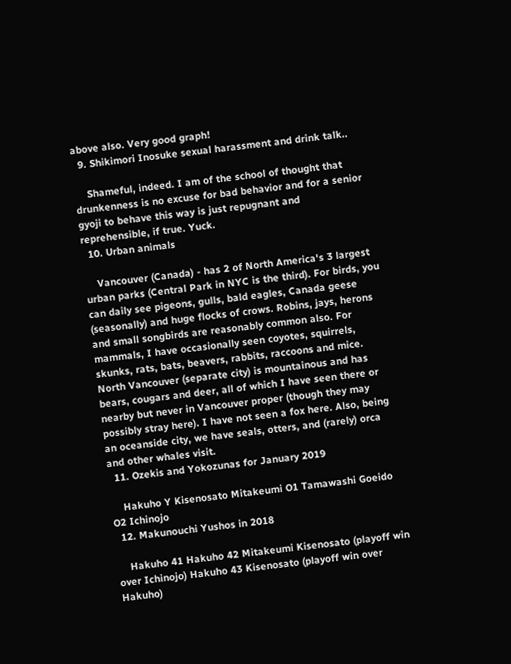above also. Very good graph!
  9. Shikimori Inosuke sexual harassment and drink talk..

    Shameful, indeed. I am of the school of thought that drunkenness is no excuse for bad behavior and for a senior gyoji to behave this way is just repugnant and reprehensible, if true. Yuck.
  10. Urban animals

    Vancouver (Canada) - has 2 of North America's 3 largest urban parks (Central Park in NYC is the third). For birds, you can daily see pigeons, gulls, bald eagles, Canada geese (seasonally) and huge flocks of crows. Robins, jays, herons and small songbirds are reasonably common also. For mammals, I have occasionally seen coyotes, squirrels, skunks, rats, bats, beavers, rabbits, raccoons and mice. North Vancouver (separate city) is mountainous and has bears, cougars and deer, all of which I have seen there or nearby but never in Vancouver proper (though they may possibly stray here). I have not seen a fox here. Also, being an oceanside city, we have seals, otters, and (rarely) orca and other whales visit.
  11. Ozekis and Yokozunas for January 2019

    Hakuho Y Kisenosato Mitakeumi O1 Tamawashi Goeido O2 Ichinojo
  12. Makunouchi Yushos in 2018

    Hakuho 41 Hakuho 42 Mitakeumi Kisenosato (playoff win over Ichinojo) Hakuho 43 Kisenosato (playoff win over Hakuho)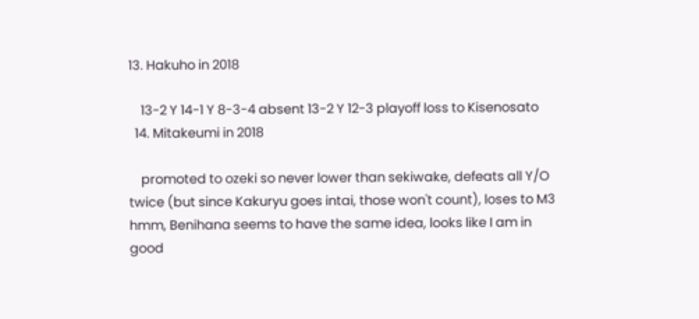13. Hakuho in 2018

    13-2 Y 14-1 Y 8-3-4 absent 13-2 Y 12-3 playoff loss to Kisenosato
  14. Mitakeumi in 2018

    promoted to ozeki so never lower than sekiwake, defeats all Y/O twice (but since Kakuryu goes intai, those won't count), loses to M3 hmm, Benihana seems to have the same idea, looks like I am in good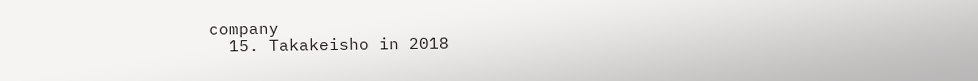company
  15. Takakeisho in 2018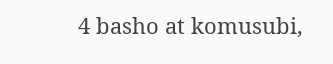4 basho at komusubi,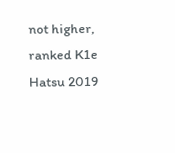not higher, ranked K1e Hatsu 2019